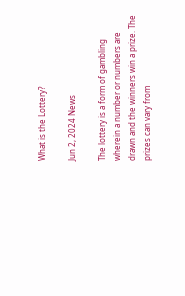What is the Lottery?

Jun 2, 2024 News

The lottery is a form of gambling wherein a number or numbers are drawn and the winners win a prize. The prizes can vary from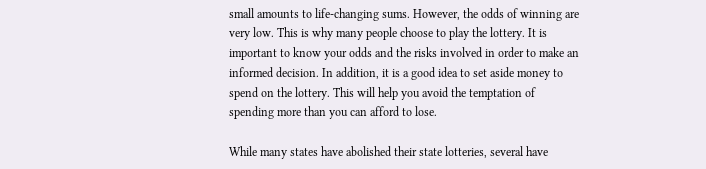small amounts to life-changing sums. However, the odds of winning are very low. This is why many people choose to play the lottery. It is important to know your odds and the risks involved in order to make an informed decision. In addition, it is a good idea to set aside money to spend on the lottery. This will help you avoid the temptation of spending more than you can afford to lose.

While many states have abolished their state lotteries, several have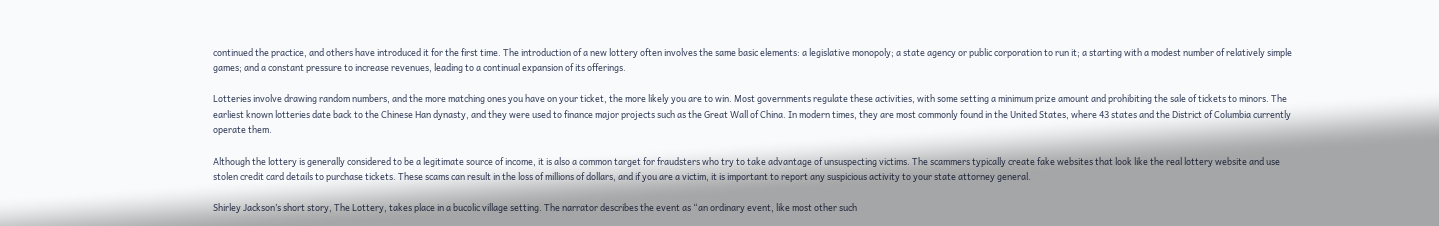continued the practice, and others have introduced it for the first time. The introduction of a new lottery often involves the same basic elements: a legislative monopoly; a state agency or public corporation to run it; a starting with a modest number of relatively simple games; and a constant pressure to increase revenues, leading to a continual expansion of its offerings.

Lotteries involve drawing random numbers, and the more matching ones you have on your ticket, the more likely you are to win. Most governments regulate these activities, with some setting a minimum prize amount and prohibiting the sale of tickets to minors. The earliest known lotteries date back to the Chinese Han dynasty, and they were used to finance major projects such as the Great Wall of China. In modern times, they are most commonly found in the United States, where 43 states and the District of Columbia currently operate them.

Although the lottery is generally considered to be a legitimate source of income, it is also a common target for fraudsters who try to take advantage of unsuspecting victims. The scammers typically create fake websites that look like the real lottery website and use stolen credit card details to purchase tickets. These scams can result in the loss of millions of dollars, and if you are a victim, it is important to report any suspicious activity to your state attorney general.

Shirley Jackson’s short story, The Lottery, takes place in a bucolic village setting. The narrator describes the event as “an ordinary event, like most other such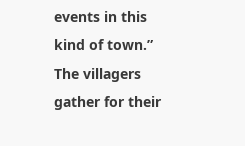events in this kind of town.” The villagers gather for their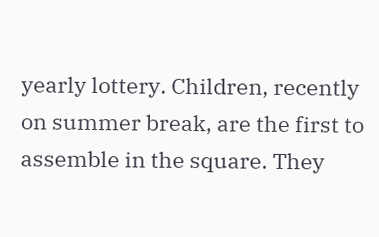yearly lottery. Children, recently on summer break, are the first to assemble in the square. They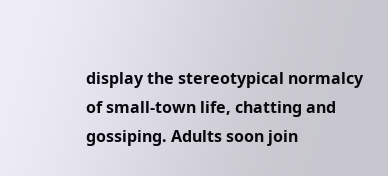display the stereotypical normalcy of small-town life, chatting and gossiping. Adults soon join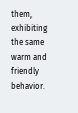them, exhibiting the same warm and friendly behavior.